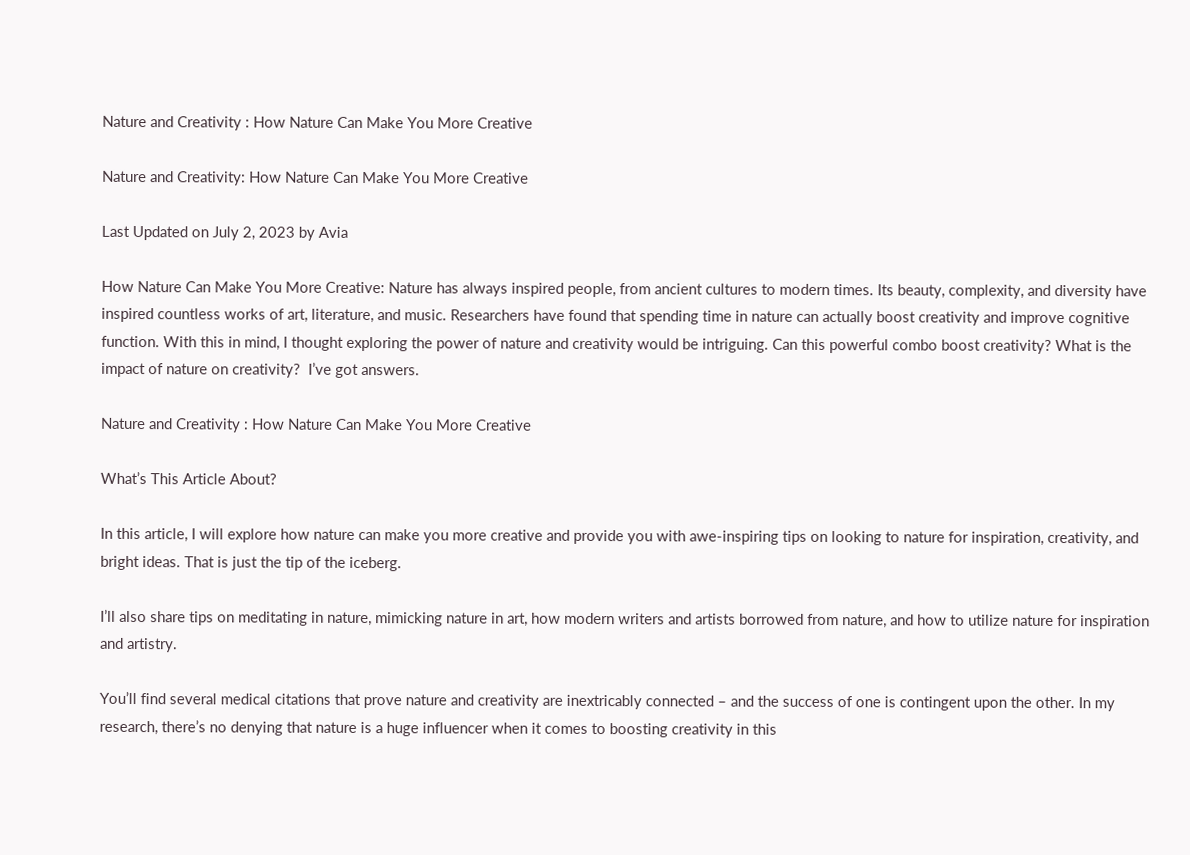Nature and Creativity : How Nature Can Make You More Creative

Nature and Creativity: How Nature Can Make You More Creative

Last Updated on July 2, 2023 by Avia

How Nature Can Make You More Creative: Nature has always inspired people, from ancient cultures to modern times. Its beauty, complexity, and diversity have inspired countless works of art, literature, and music. Researchers have found that spending time in nature can actually boost creativity and improve cognitive function. With this in mind, I thought exploring the power of nature and creativity would be intriguing. Can this powerful combo boost creativity? What is the impact of nature on creativity?  I’ve got answers.

Nature and Creativity : How Nature Can Make You More Creative

What’s This Article About?

In this article, I will explore how nature can make you more creative and provide you with awe-inspiring tips on looking to nature for inspiration, creativity, and bright ideas. That is just the tip of the iceberg.

I’ll also share tips on meditating in nature, mimicking nature in art, how modern writers and artists borrowed from nature, and how to utilize nature for inspiration and artistry.

You’ll find several medical citations that prove nature and creativity are inextricably connected – and the success of one is contingent upon the other. In my research, there’s no denying that nature is a huge influencer when it comes to boosting creativity in this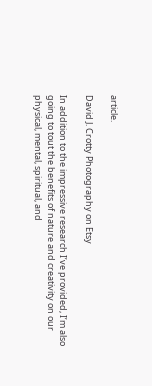article.

David J. Crotty Photography on Etsy

In addition to the impressive research I’ve provided, I’m also going to tout the benefits of nature and creativity on our physical, mental, spiritual, and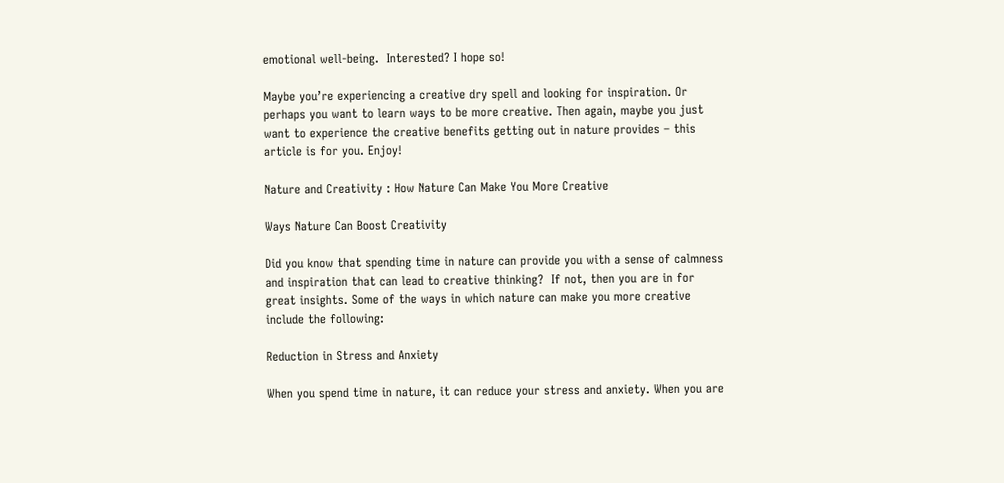emotional well-being.  Interested? I hope so!

Maybe you’re experiencing a creative dry spell and looking for inspiration. Or perhaps you want to learn ways to be more creative. Then again, maybe you just want to experience the creative benefits getting out in nature provides – this article is for you. Enjoy!

Nature and Creativity : How Nature Can Make You More Creative

Ways Nature Can Boost Creativity

Did you know that spending time in nature can provide you with a sense of calmness and inspiration that can lead to creative thinking?  If not, then you are in for great insights. Some of the ways in which nature can make you more creative include the following:

Reduction in Stress and Anxiety

When you spend time in nature, it can reduce your stress and anxiety. When you are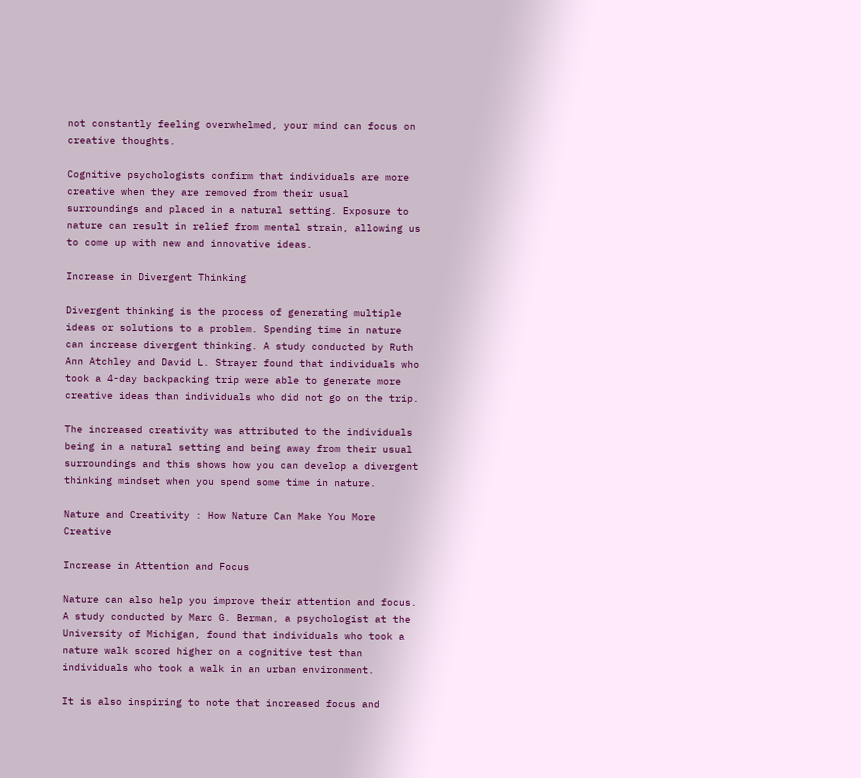not constantly feeling overwhelmed, your mind can focus on creative thoughts.

Cognitive psychologists confirm that individuals are more creative when they are removed from their usual surroundings and placed in a natural setting. Exposure to nature can result in relief from mental strain, allowing us to come up with new and innovative ideas.

Increase in Divergent Thinking

Divergent thinking is the process of generating multiple ideas or solutions to a problem. Spending time in nature can increase divergent thinking. A study conducted by Ruth Ann Atchley and David L. Strayer found that individuals who took a 4-day backpacking trip were able to generate more creative ideas than individuals who did not go on the trip.

The increased creativity was attributed to the individuals being in a natural setting and being away from their usual surroundings and this shows how you can develop a divergent thinking mindset when you spend some time in nature.

Nature and Creativity : How Nature Can Make You More Creative

Increase in Attention and Focus

Nature can also help you improve their attention and focus. A study conducted by Marc G. Berman, a psychologist at the University of Michigan, found that individuals who took a nature walk scored higher on a cognitive test than individuals who took a walk in an urban environment.

It is also inspiring to note that increased focus and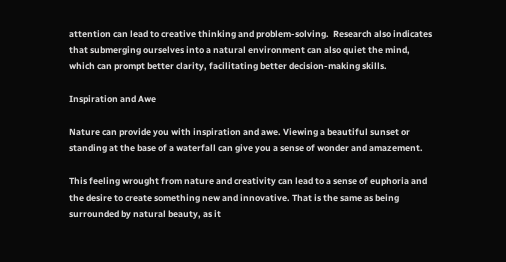attention can lead to creative thinking and problem-solving.  Research also indicates that submerging ourselves into a natural environment can also quiet the mind, which can prompt better clarity, facilitating better decision-making skills.

Inspiration and Awe

Nature can provide you with inspiration and awe. Viewing a beautiful sunset or standing at the base of a waterfall can give you a sense of wonder and amazement.

This feeling wrought from nature and creativity can lead to a sense of euphoria and the desire to create something new and innovative. That is the same as being surrounded by natural beauty, as it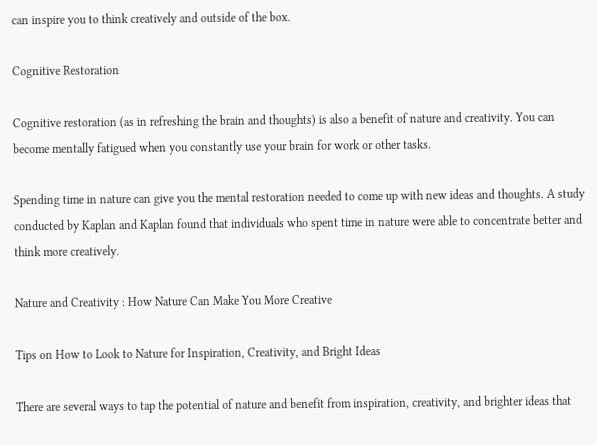can inspire you to think creatively and outside of the box.

Cognitive Restoration

Cognitive restoration (as in refreshing the brain and thoughts) is also a benefit of nature and creativity. You can become mentally fatigued when you constantly use your brain for work or other tasks.

Spending time in nature can give you the mental restoration needed to come up with new ideas and thoughts. A study conducted by Kaplan and Kaplan found that individuals who spent time in nature were able to concentrate better and think more creatively.

Nature and Creativity : How Nature Can Make You More Creative

Tips on How to Look to Nature for Inspiration, Creativity, and Bright Ideas

There are several ways to tap the potential of nature and benefit from inspiration, creativity, and brighter ideas that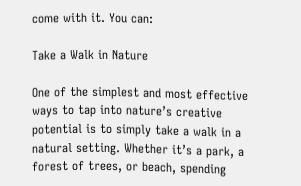come with it. You can:

Take a Walk in Nature

One of the simplest and most effective ways to tap into nature’s creative potential is to simply take a walk in a natural setting. Whether it’s a park, a forest of trees, or beach, spending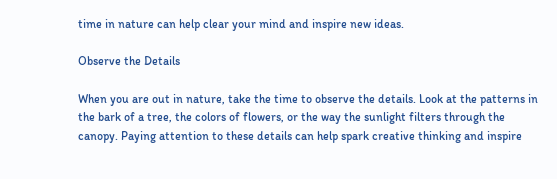time in nature can help clear your mind and inspire new ideas.

Observe the Details

When you are out in nature, take the time to observe the details. Look at the patterns in the bark of a tree, the colors of flowers, or the way the sunlight filters through the canopy. Paying attention to these details can help spark creative thinking and inspire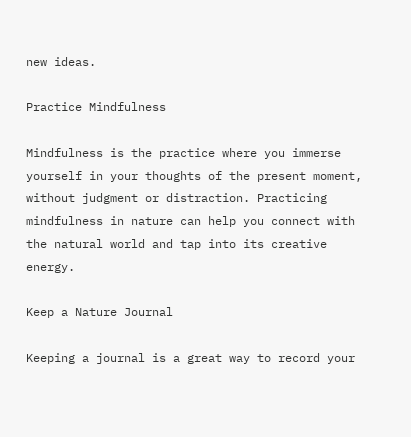new ideas.

Practice Mindfulness

Mindfulness is the practice where you immerse yourself in your thoughts of the present moment, without judgment or distraction. Practicing mindfulness in nature can help you connect with the natural world and tap into its creative energy.

Keep a Nature Journal

Keeping a journal is a great way to record your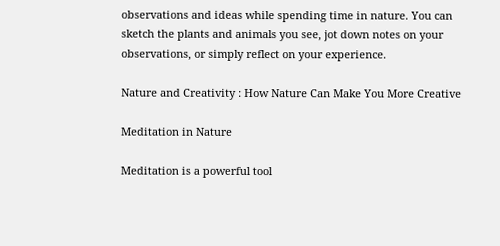observations and ideas while spending time in nature. You can sketch the plants and animals you see, jot down notes on your observations, or simply reflect on your experience.

Nature and Creativity : How Nature Can Make You More Creative

Meditation in Nature

Meditation is a powerful tool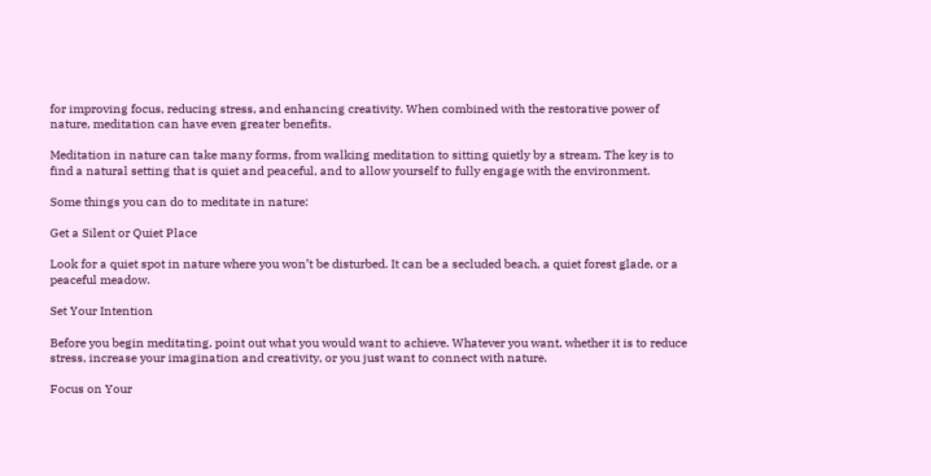for improving focus, reducing stress, and enhancing creativity. When combined with the restorative power of nature, meditation can have even greater benefits.

Meditation in nature can take many forms, from walking meditation to sitting quietly by a stream. The key is to find a natural setting that is quiet and peaceful, and to allow yourself to fully engage with the environment.

Some things you can do to meditate in nature:

Get a Silent or Quiet Place

Look for a quiet spot in nature where you won’t be disturbed. It can be a secluded beach, a quiet forest glade, or a peaceful meadow.

Set Your Intention

Before you begin meditating, point out what you would want to achieve. Whatever you want, whether it is to reduce stress, increase your imagination and creativity, or you just want to connect with nature.

Focus on Your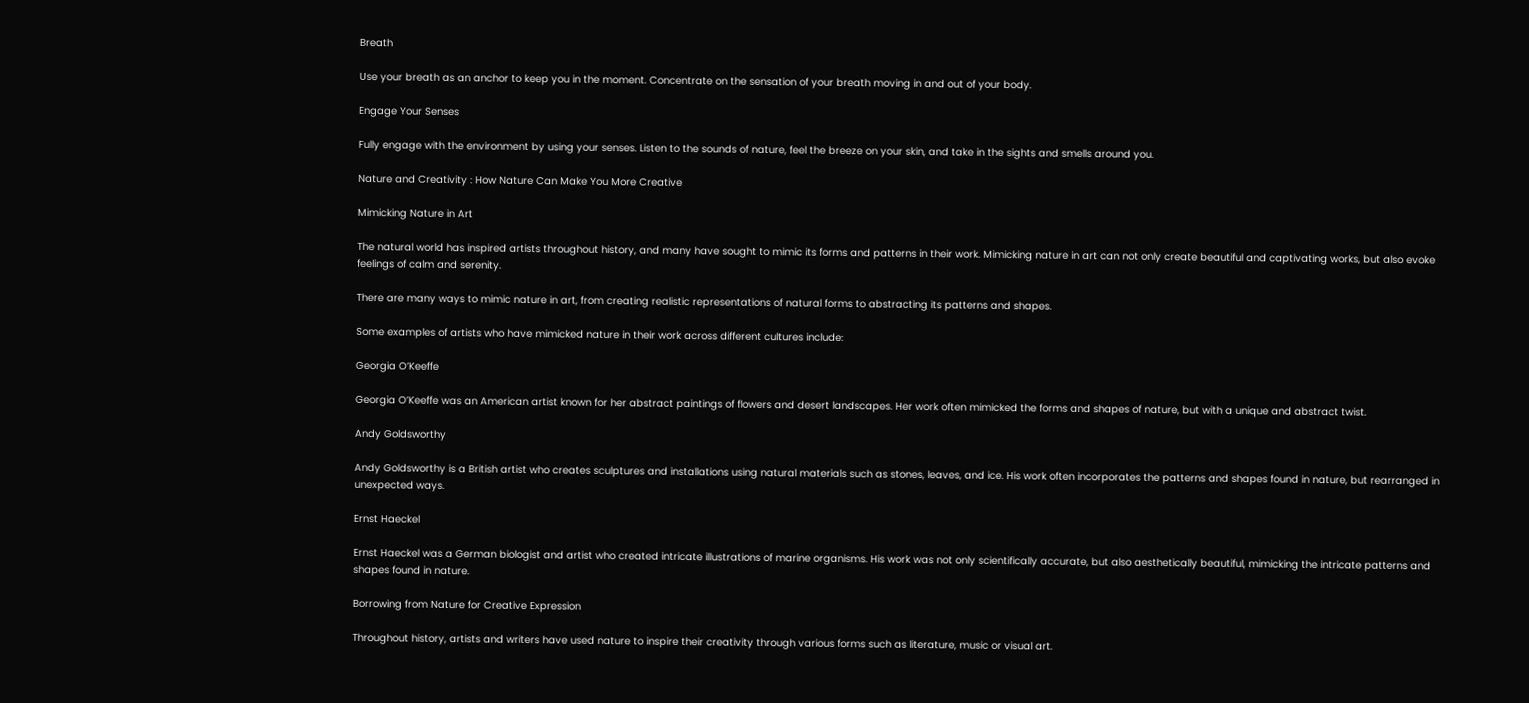Breath

Use your breath as an anchor to keep you in the moment. Concentrate on the sensation of your breath moving in and out of your body.

Engage Your Senses

Fully engage with the environment by using your senses. Listen to the sounds of nature, feel the breeze on your skin, and take in the sights and smells around you.

Nature and Creativity : How Nature Can Make You More Creative

Mimicking Nature in Art

The natural world has inspired artists throughout history, and many have sought to mimic its forms and patterns in their work. Mimicking nature in art can not only create beautiful and captivating works, but also evoke feelings of calm and serenity.

There are many ways to mimic nature in art, from creating realistic representations of natural forms to abstracting its patterns and shapes.

Some examples of artists who have mimicked nature in their work across different cultures include:

Georgia O’Keeffe

Georgia O’Keeffe was an American artist known for her abstract paintings of flowers and desert landscapes. Her work often mimicked the forms and shapes of nature, but with a unique and abstract twist.

Andy Goldsworthy

Andy Goldsworthy is a British artist who creates sculptures and installations using natural materials such as stones, leaves, and ice. His work often incorporates the patterns and shapes found in nature, but rearranged in unexpected ways.

Ernst Haeckel

Ernst Haeckel was a German biologist and artist who created intricate illustrations of marine organisms. His work was not only scientifically accurate, but also aesthetically beautiful, mimicking the intricate patterns and shapes found in nature.

Borrowing from Nature for Creative Expression

Throughout history, artists and writers have used nature to inspire their creativity through various forms such as literature, music or visual art.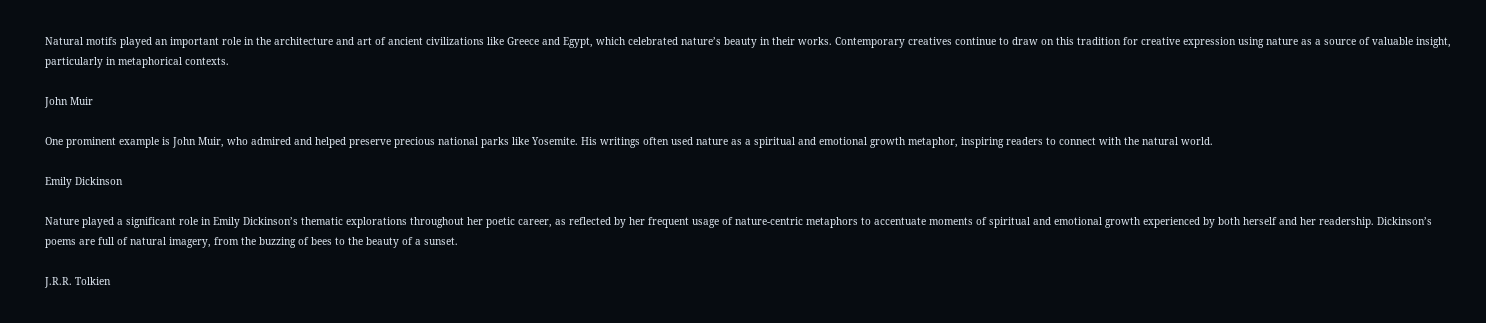Natural motifs played an important role in the architecture and art of ancient civilizations like Greece and Egypt, which celebrated nature’s beauty in their works. Contemporary creatives continue to draw on this tradition for creative expression using nature as a source of valuable insight, particularly in metaphorical contexts.

John Muir

One prominent example is John Muir, who admired and helped preserve precious national parks like Yosemite. His writings often used nature as a spiritual and emotional growth metaphor, inspiring readers to connect with the natural world.

Emily Dickinson

Nature played a significant role in Emily Dickinson’s thematic explorations throughout her poetic career, as reflected by her frequent usage of nature-centric metaphors to accentuate moments of spiritual and emotional growth experienced by both herself and her readership. Dickinson’s poems are full of natural imagery, from the buzzing of bees to the beauty of a sunset.

J.R.R. Tolkien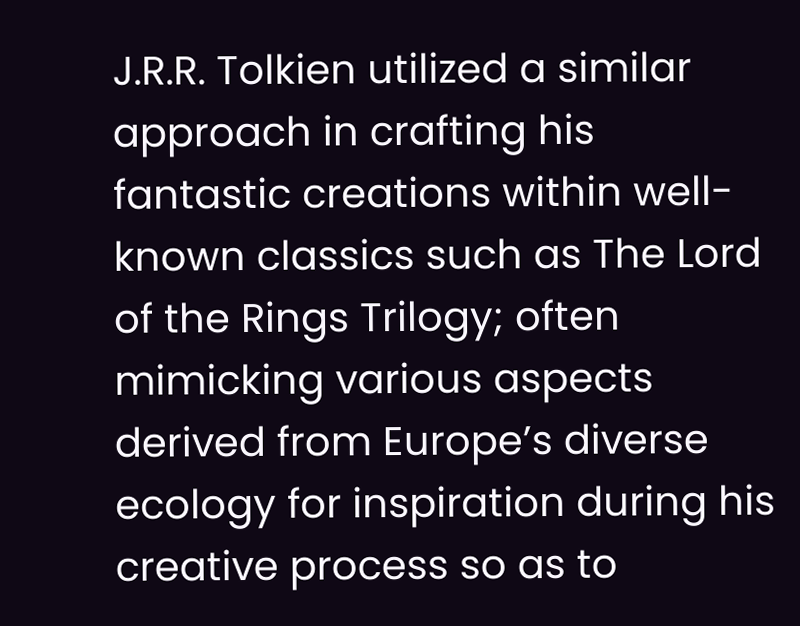J.R.R. Tolkien utilized a similar approach in crafting his fantastic creations within well-known classics such as The Lord of the Rings Trilogy; often mimicking various aspects derived from Europe’s diverse ecology for inspiration during his creative process so as to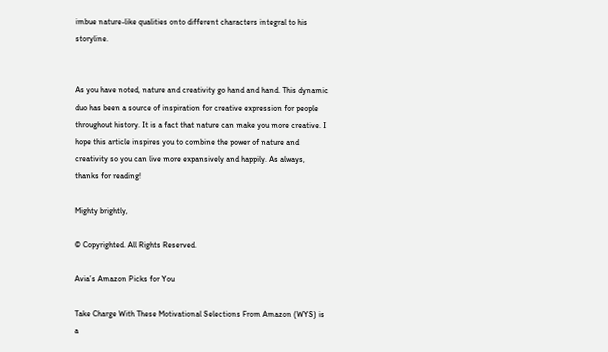imbue nature-like qualities onto different characters integral to his storyline.


As you have noted, nature and creativity go hand and hand. This dynamic duo has been a source of inspiration for creative expression for people throughout history. It is a fact that nature can make you more creative. I hope this article inspires you to combine the power of nature and creativity so you can live more expansively and happily. As always, thanks for reading!

Mighty brightly,

© Copyrighted. All Rights Reserved.

Avia’s Amazon Picks for You

Take Charge With These Motivational Selections From Amazon (WYS) is a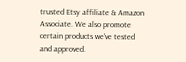trusted Etsy affiliate & Amazon Associate. We also promote certain products we've tested and approved.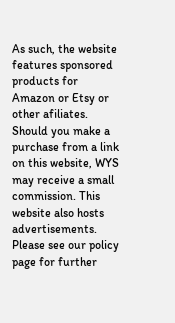As such, the website features sponsored products for Amazon or Etsy or other afiliates. Should you make a purchase from a link on this website, WYS may receive a small commission. This website also hosts advertisements. Please see our policy page for further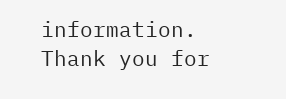information. Thank you for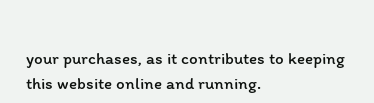your purchases, as it contributes to keeping this website online and running.